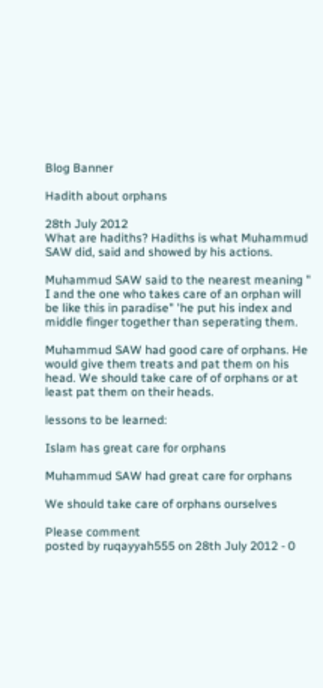Blog Banner

Hadith about orphans

28th July 2012
What are hadiths? Hadiths is what Muhammud SAW did, said and showed by his actions.

Muhammud SAW said to the nearest meaning " I and the one who takes care of an orphan will be like this in paradise" 'he put his index and middle finger together than seperating them.

Muhammud SAW had good care of orphans. He would give them treats and pat them on his head. We should take care of of orphans or at least pat them on their heads.

lessons to be learned:

Islam has great care for orphans

Muhammud SAW had great care for orphans

We should take care of orphans ourselves

Please comment
posted by ruqayyah555 on 28th July 2012 - 0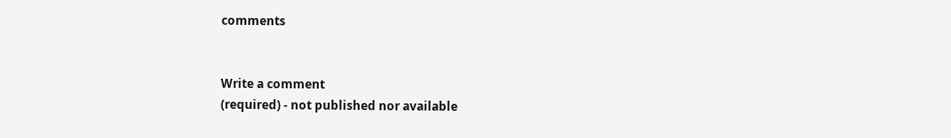comments


Write a comment
(required) - not published nor available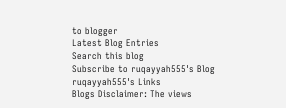to blogger
Latest Blog Entries
Search this blog
Subscribe to ruqayyah555's Blog
ruqayyah555's Links
Blogs Disclaimer: The views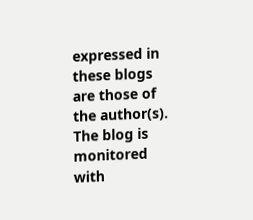expressed in these blogs are those of the author(s). The blog is monitored with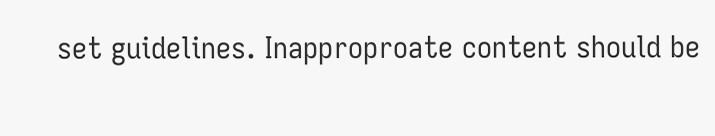set guidelines. Inapproproate content should be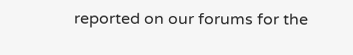reported on our forums for the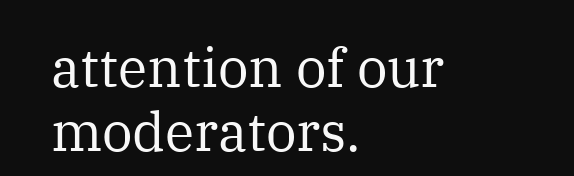attention of our moderators.